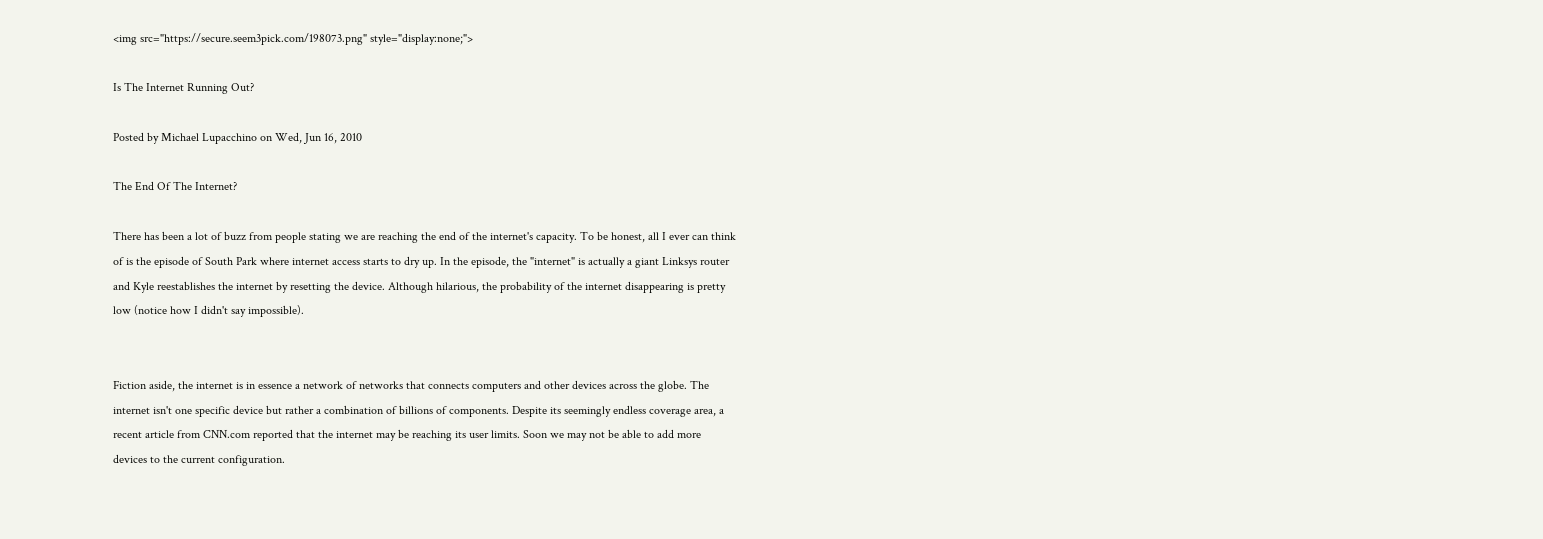<img src="https://secure.seem3pick.com/198073.png" style="display:none;">

Is The Internet Running Out?

Posted by Michael Lupacchino on Wed, Jun 16, 2010

The End Of The Internet?

There has been a lot of buzz from people stating we are reaching the end of the internet's capacity. To be honest, all I ever can think of is the episode of South Park where internet access starts to dry up. In the episode, the "internet" is actually a giant Linksys router and Kyle reestablishes the internet by resetting the device. Although hilarious, the probability of the internet disappearing is pretty low (notice how I didn't say impossible).


Fiction aside, the internet is in essence a network of networks that connects computers and other devices across the globe. The internet isn't one specific device but rather a combination of billions of components. Despite its seemingly endless coverage area, a recent article from CNN.com reported that the internet may be reaching its user limits. Soon we may not be able to add more devices to the current configuration.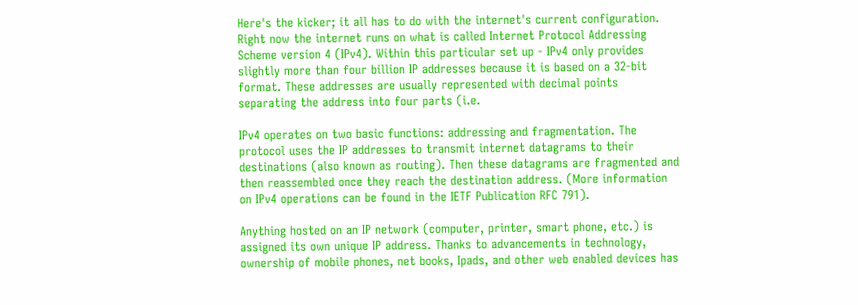Here's the kicker; it all has to do with the internet's current configuration. Right now the internet runs on what is called Internet Protocol Addressing Scheme version 4 (IPv4). Within this particular set up - IPv4 only provides slightly more than four billion IP addresses because it is based on a 32-bit format. These addresses are usually represented with decimal points separating the address into four parts (i.e.

IPv4 operates on two basic functions: addressing and fragmentation. The protocol uses the IP addresses to transmit internet datagrams to their destinations (also known as routing). Then these datagrams are fragmented and then reassembled once they reach the destination address. (More information on IPv4 operations can be found in the IETF Publication RFC 791).

Anything hosted on an IP network (computer, printer, smart phone, etc.) is assigned its own unique IP address. Thanks to advancements in technology, ownership of mobile phones, net books, Ipads, and other web enabled devices has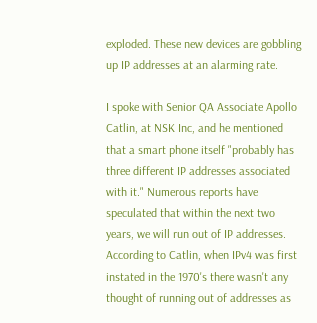exploded. These new devices are gobbling up IP addresses at an alarming rate.

I spoke with Senior QA Associate Apollo Catlin, at NSK Inc, and he mentioned that a smart phone itself "probably has three different IP addresses associated with it." Numerous reports have speculated that within the next two years, we will run out of IP addresses. According to Catlin, when IPv4 was first instated in the 1970's there wasn't any thought of running out of addresses as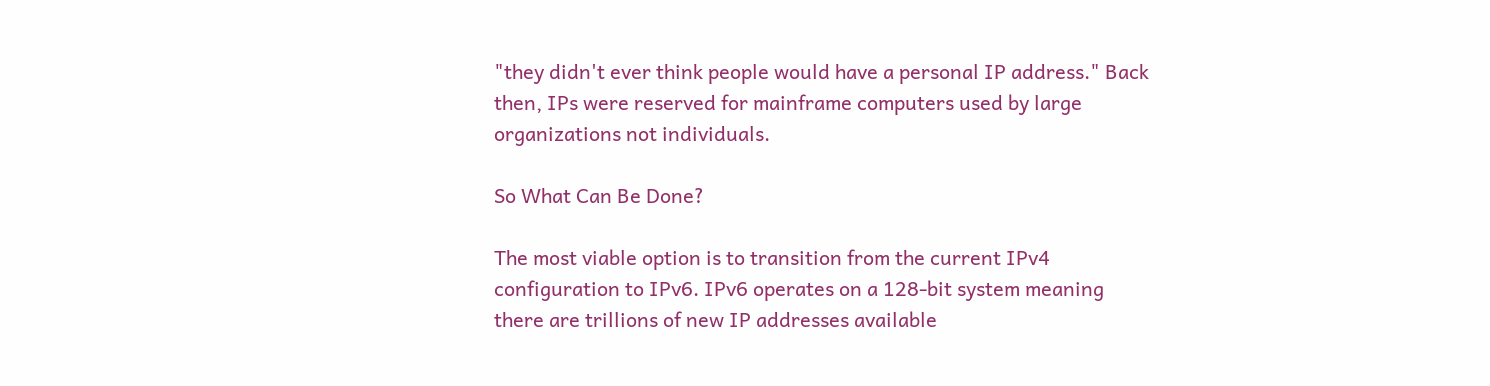"they didn't ever think people would have a personal IP address." Back then, IPs were reserved for mainframe computers used by large organizations not individuals.

So What Can Be Done?

The most viable option is to transition from the current IPv4 configuration to IPv6. IPv6 operates on a 128-bit system meaning there are trillions of new IP addresses available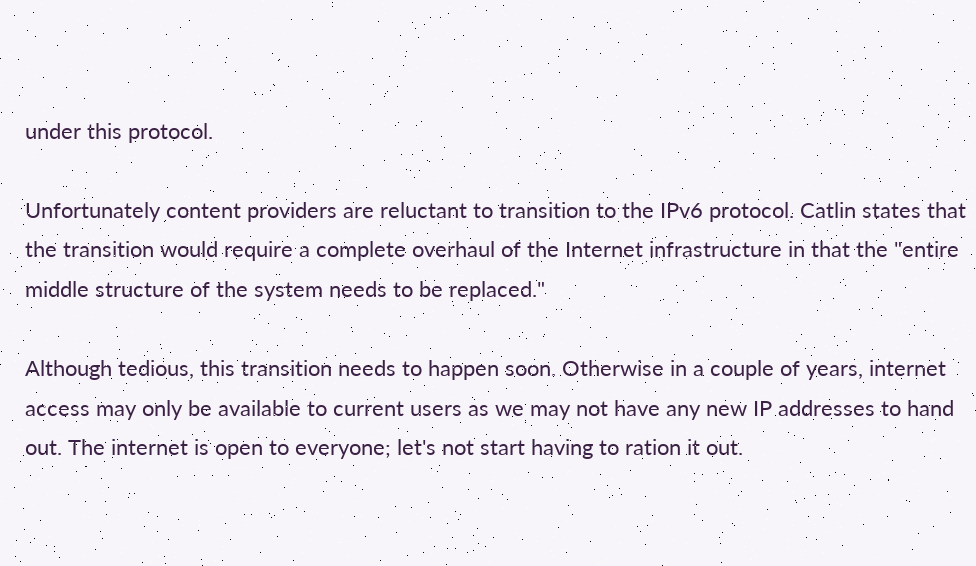under this protocol.

Unfortunately content providers are reluctant to transition to the IPv6 protocol. Catlin states that the transition would require a complete overhaul of the Internet infrastructure in that the "entire middle structure of the system needs to be replaced."

Although tedious, this transition needs to happen soon. Otherwise in a couple of years, internet access may only be available to current users as we may not have any new IP addresses to hand out. The internet is open to everyone; let's not start having to ration it out.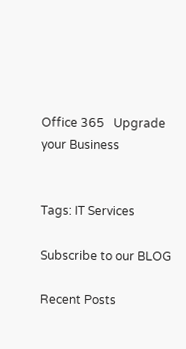Office 365   Upgrade your Business


Tags: IT Services

Subscribe to our BLOG

Recent Posts